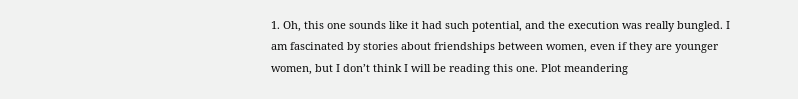1. Oh, this one sounds like it had such potential, and the execution was really bungled. I am fascinated by stories about friendships between women, even if they are younger women, but I don’t think I will be reading this one. Plot meandering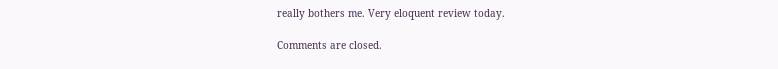really bothers me. Very eloquent review today.

Comments are closed.